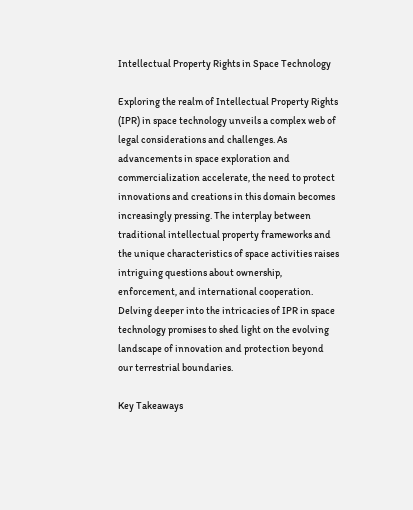Intellectual Property Rights in Space Technology

Exploring the realm of Intellectual Property Rights (IPR) in space technology unveils a complex web of legal considerations and challenges. As advancements in space exploration and commercialization accelerate, the need to protect innovations and creations in this domain becomes increasingly pressing. The interplay between traditional intellectual property frameworks and the unique characteristics of space activities raises intriguing questions about ownership, enforcement, and international cooperation. Delving deeper into the intricacies of IPR in space technology promises to shed light on the evolving landscape of innovation and protection beyond our terrestrial boundaries.

Key Takeaways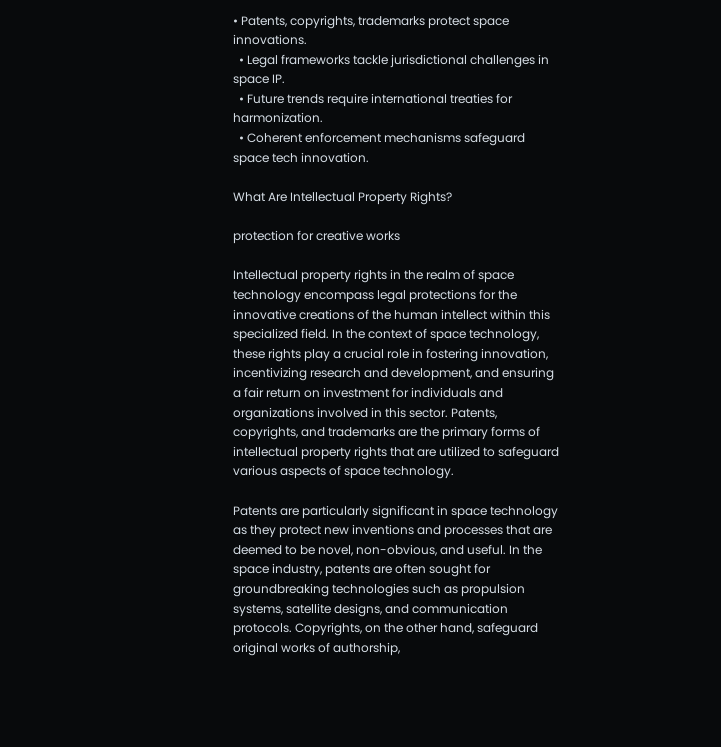• Patents, copyrights, trademarks protect space innovations.
  • Legal frameworks tackle jurisdictional challenges in space IP.
  • Future trends require international treaties for harmonization.
  • Coherent enforcement mechanisms safeguard space tech innovation.

What Are Intellectual Property Rights?

protection for creative works

Intellectual property rights in the realm of space technology encompass legal protections for the innovative creations of the human intellect within this specialized field. In the context of space technology, these rights play a crucial role in fostering innovation, incentivizing research and development, and ensuring a fair return on investment for individuals and organizations involved in this sector. Patents, copyrights, and trademarks are the primary forms of intellectual property rights that are utilized to safeguard various aspects of space technology.

Patents are particularly significant in space technology as they protect new inventions and processes that are deemed to be novel, non-obvious, and useful. In the space industry, patents are often sought for groundbreaking technologies such as propulsion systems, satellite designs, and communication protocols. Copyrights, on the other hand, safeguard original works of authorship,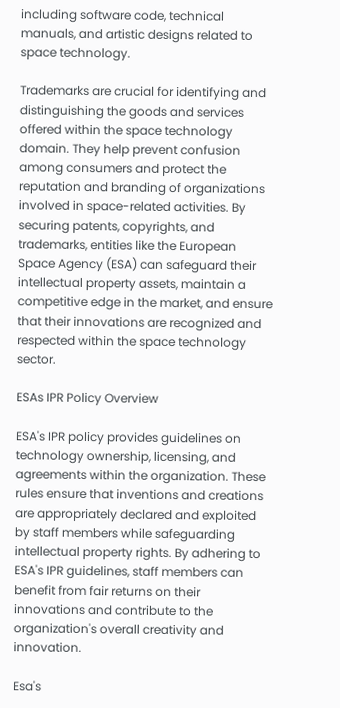including software code, technical manuals, and artistic designs related to space technology.

Trademarks are crucial for identifying and distinguishing the goods and services offered within the space technology domain. They help prevent confusion among consumers and protect the reputation and branding of organizations involved in space-related activities. By securing patents, copyrights, and trademarks, entities like the European Space Agency (ESA) can safeguard their intellectual property assets, maintain a competitive edge in the market, and ensure that their innovations are recognized and respected within the space technology sector.

ESAs IPR Policy Overview

ESA's IPR policy provides guidelines on technology ownership, licensing, and agreements within the organization. These rules ensure that inventions and creations are appropriately declared and exploited by staff members while safeguarding intellectual property rights. By adhering to ESA's IPR guidelines, staff members can benefit from fair returns on their innovations and contribute to the organization's overall creativity and innovation.

Esa's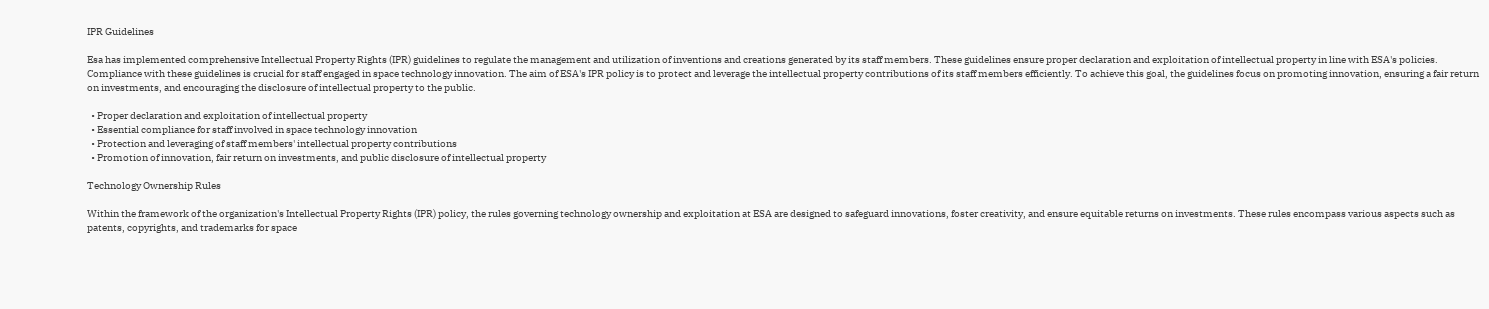IPR Guidelines

Esa has implemented comprehensive Intellectual Property Rights (IPR) guidelines to regulate the management and utilization of inventions and creations generated by its staff members. These guidelines ensure proper declaration and exploitation of intellectual property in line with ESA's policies. Compliance with these guidelines is crucial for staff engaged in space technology innovation. The aim of ESA's IPR policy is to protect and leverage the intellectual property contributions of its staff members efficiently. To achieve this goal, the guidelines focus on promoting innovation, ensuring a fair return on investments, and encouraging the disclosure of intellectual property to the public.

  • Proper declaration and exploitation of intellectual property
  • Essential compliance for staff involved in space technology innovation
  • Protection and leveraging of staff members' intellectual property contributions
  • Promotion of innovation, fair return on investments, and public disclosure of intellectual property

Technology Ownership Rules

Within the framework of the organization's Intellectual Property Rights (IPR) policy, the rules governing technology ownership and exploitation at ESA are designed to safeguard innovations, foster creativity, and ensure equitable returns on investments. These rules encompass various aspects such as patents, copyrights, and trademarks for space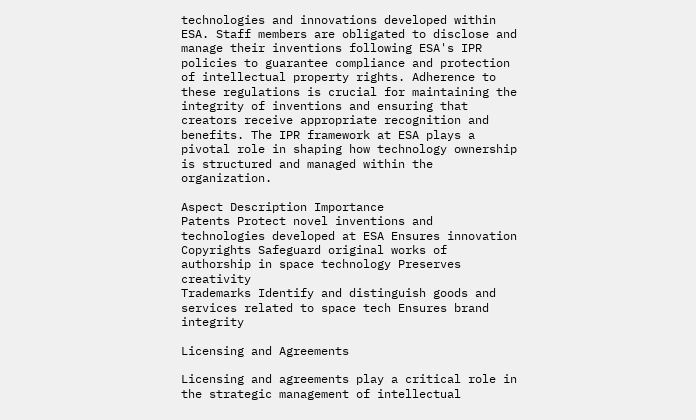technologies and innovations developed within ESA. Staff members are obligated to disclose and manage their inventions following ESA's IPR policies to guarantee compliance and protection of intellectual property rights. Adherence to these regulations is crucial for maintaining the integrity of inventions and ensuring that creators receive appropriate recognition and benefits. The IPR framework at ESA plays a pivotal role in shaping how technology ownership is structured and managed within the organization.

Aspect Description Importance
Patents Protect novel inventions and technologies developed at ESA Ensures innovation
Copyrights Safeguard original works of authorship in space technology Preserves creativity
Trademarks Identify and distinguish goods and services related to space tech Ensures brand integrity

Licensing and Agreements

Licensing and agreements play a critical role in the strategic management of intellectual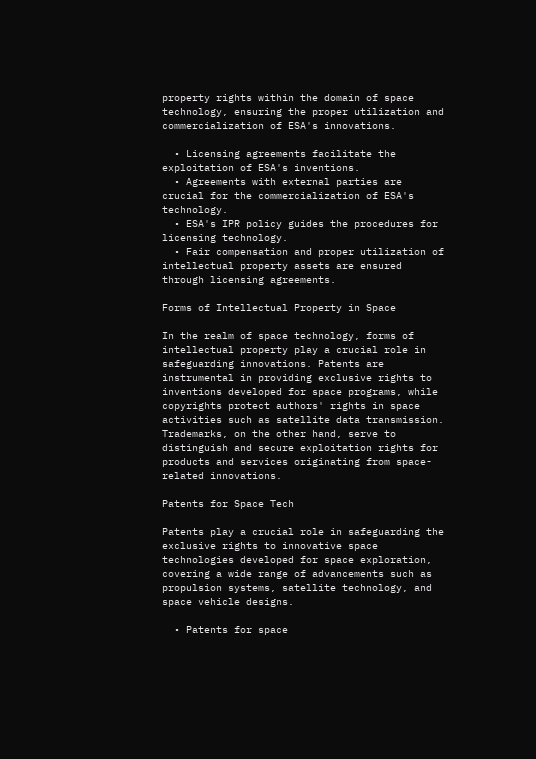property rights within the domain of space technology, ensuring the proper utilization and commercialization of ESA's innovations.

  • Licensing agreements facilitate the exploitation of ESA's inventions.
  • Agreements with external parties are crucial for the commercialization of ESA's technology.
  • ESA's IPR policy guides the procedures for licensing technology.
  • Fair compensation and proper utilization of intellectual property assets are ensured through licensing agreements.

Forms of Intellectual Property in Space

In the realm of space technology, forms of intellectual property play a crucial role in safeguarding innovations. Patents are instrumental in providing exclusive rights to inventions developed for space programs, while copyrights protect authors' rights in space activities such as satellite data transmission. Trademarks, on the other hand, serve to distinguish and secure exploitation rights for products and services originating from space-related innovations.

Patents for Space Tech

Patents play a crucial role in safeguarding the exclusive rights to innovative space technologies developed for space exploration, covering a wide range of advancements such as propulsion systems, satellite technology, and space vehicle designs.

  • Patents for space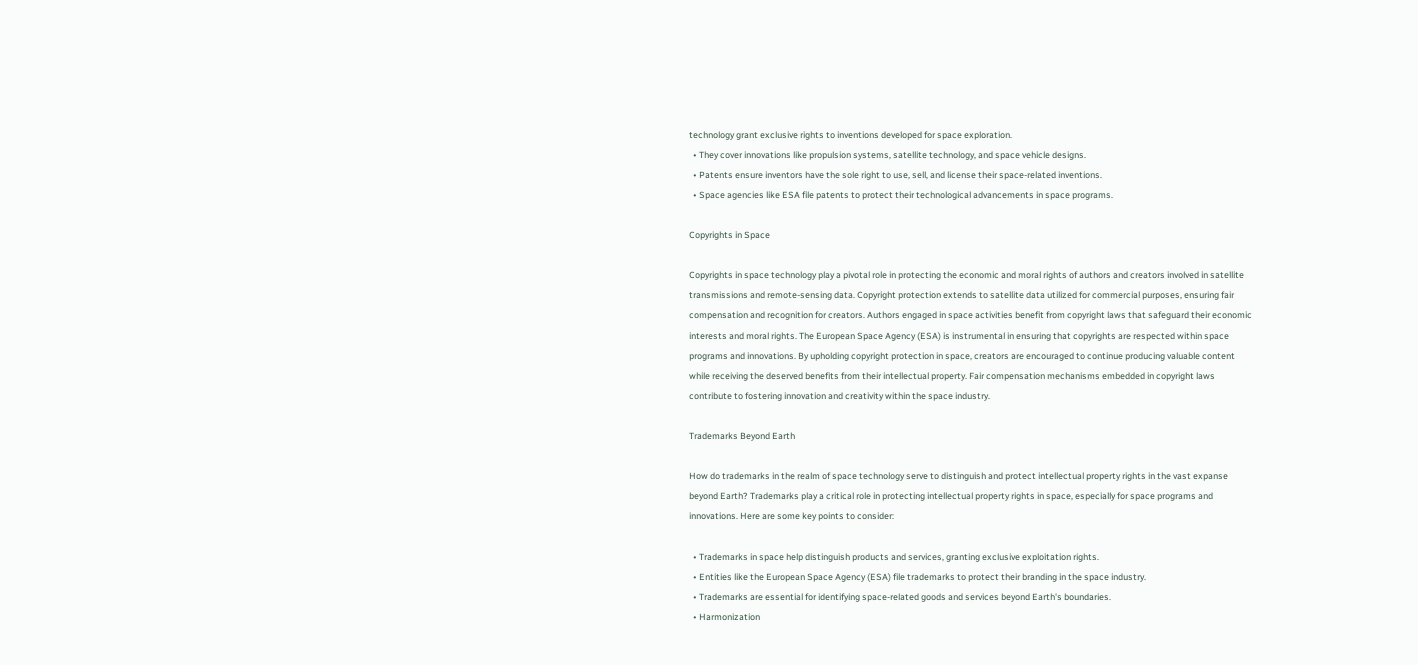technology grant exclusive rights to inventions developed for space exploration.
  • They cover innovations like propulsion systems, satellite technology, and space vehicle designs.
  • Patents ensure inventors have the sole right to use, sell, and license their space-related inventions.
  • Space agencies like ESA file patents to protect their technological advancements in space programs.

Copyrights in Space

Copyrights in space technology play a pivotal role in protecting the economic and moral rights of authors and creators involved in satellite transmissions and remote-sensing data. Copyright protection extends to satellite data utilized for commercial purposes, ensuring fair compensation and recognition for creators. Authors engaged in space activities benefit from copyright laws that safeguard their economic interests and moral rights. The European Space Agency (ESA) is instrumental in ensuring that copyrights are respected within space programs and innovations. By upholding copyright protection in space, creators are encouraged to continue producing valuable content while receiving the deserved benefits from their intellectual property. Fair compensation mechanisms embedded in copyright laws contribute to fostering innovation and creativity within the space industry.

Trademarks Beyond Earth

How do trademarks in the realm of space technology serve to distinguish and protect intellectual property rights in the vast expanse beyond Earth? Trademarks play a critical role in protecting intellectual property rights in space, especially for space programs and innovations. Here are some key points to consider:

  • Trademarks in space help distinguish products and services, granting exclusive exploitation rights.
  • Entities like the European Space Agency (ESA) file trademarks to protect their branding in the space industry.
  • Trademarks are essential for identifying space-related goods and services beyond Earth's boundaries.
  • Harmonization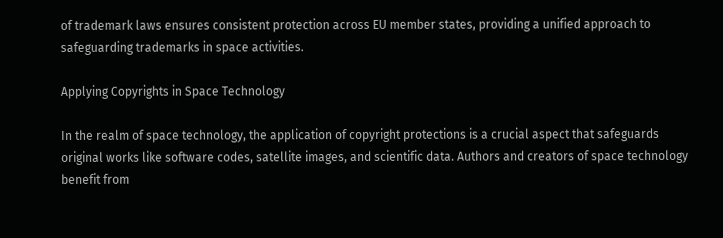of trademark laws ensures consistent protection across EU member states, providing a unified approach to safeguarding trademarks in space activities.

Applying Copyrights in Space Technology

In the realm of space technology, the application of copyright protections is a crucial aspect that safeguards original works like software codes, satellite images, and scientific data. Authors and creators of space technology benefit from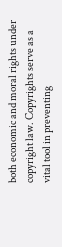both economic and moral rights under copyright law. Copyrights serve as a vital tool in preventing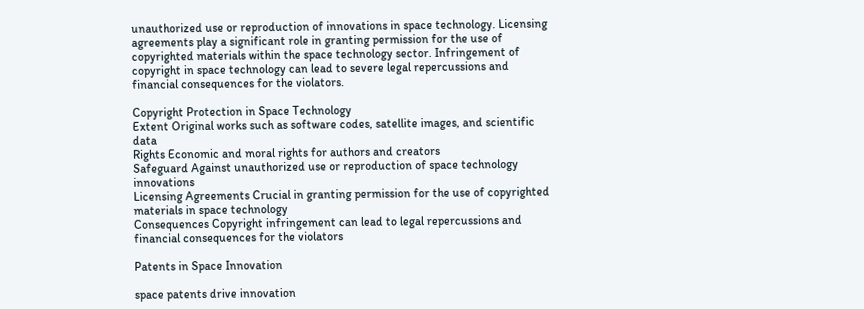unauthorized use or reproduction of innovations in space technology. Licensing agreements play a significant role in granting permission for the use of copyrighted materials within the space technology sector. Infringement of copyright in space technology can lead to severe legal repercussions and financial consequences for the violators.

Copyright Protection in Space Technology
Extent Original works such as software codes, satellite images, and scientific data
Rights Economic and moral rights for authors and creators
Safeguard Against unauthorized use or reproduction of space technology innovations
Licensing Agreements Crucial in granting permission for the use of copyrighted materials in space technology
Consequences Copyright infringement can lead to legal repercussions and financial consequences for the violators

Patents in Space Innovation

space patents drive innovation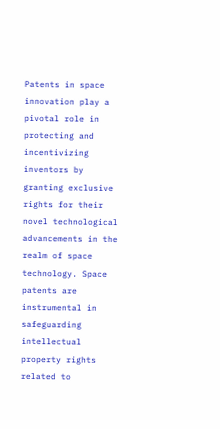Patents in space innovation play a pivotal role in protecting and incentivizing inventors by granting exclusive rights for their novel technological advancements in the realm of space technology. Space patents are instrumental in safeguarding intellectual property rights related to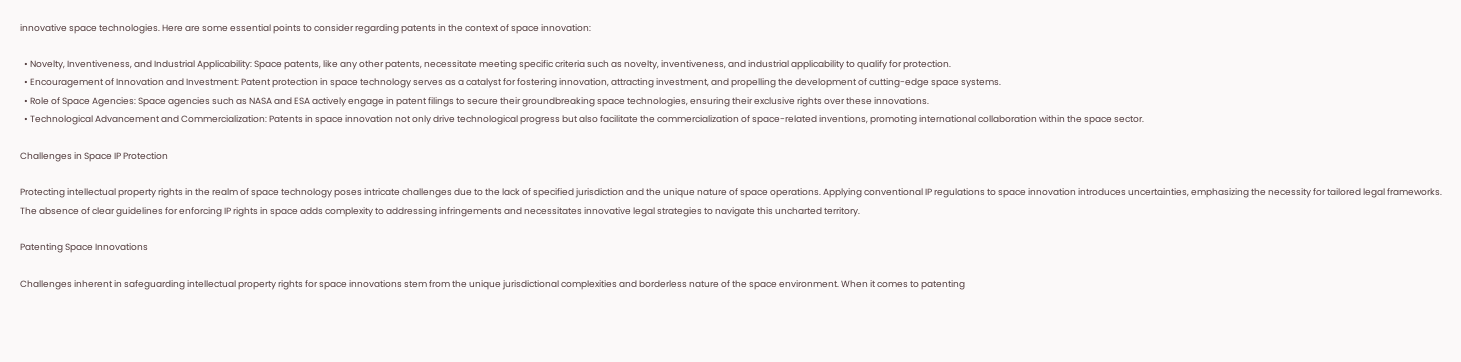innovative space technologies. Here are some essential points to consider regarding patents in the context of space innovation:

  • Novelty, Inventiveness, and Industrial Applicability: Space patents, like any other patents, necessitate meeting specific criteria such as novelty, inventiveness, and industrial applicability to qualify for protection.
  • Encouragement of Innovation and Investment: Patent protection in space technology serves as a catalyst for fostering innovation, attracting investment, and propelling the development of cutting-edge space systems.
  • Role of Space Agencies: Space agencies such as NASA and ESA actively engage in patent filings to secure their groundbreaking space technologies, ensuring their exclusive rights over these innovations.
  • Technological Advancement and Commercialization: Patents in space innovation not only drive technological progress but also facilitate the commercialization of space-related inventions, promoting international collaboration within the space sector.

Challenges in Space IP Protection

Protecting intellectual property rights in the realm of space technology poses intricate challenges due to the lack of specified jurisdiction and the unique nature of space operations. Applying conventional IP regulations to space innovation introduces uncertainties, emphasizing the necessity for tailored legal frameworks. The absence of clear guidelines for enforcing IP rights in space adds complexity to addressing infringements and necessitates innovative legal strategies to navigate this uncharted territory.

Patenting Space Innovations

Challenges inherent in safeguarding intellectual property rights for space innovations stem from the unique jurisdictional complexities and borderless nature of the space environment. When it comes to patenting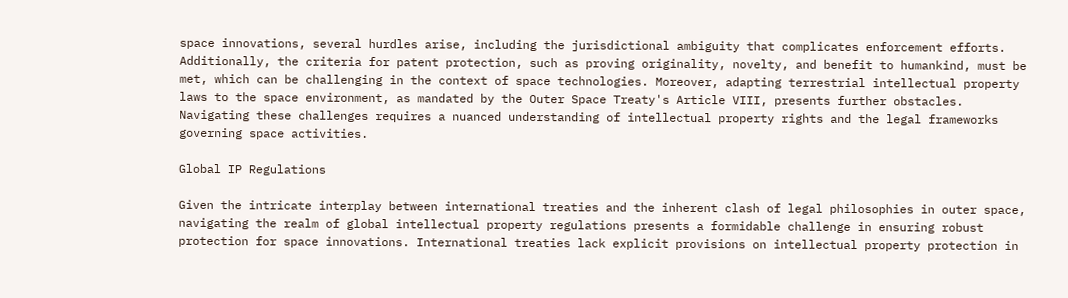space innovations, several hurdles arise, including the jurisdictional ambiguity that complicates enforcement efforts. Additionally, the criteria for patent protection, such as proving originality, novelty, and benefit to humankind, must be met, which can be challenging in the context of space technologies. Moreover, adapting terrestrial intellectual property laws to the space environment, as mandated by the Outer Space Treaty's Article VIII, presents further obstacles. Navigating these challenges requires a nuanced understanding of intellectual property rights and the legal frameworks governing space activities.

Global IP Regulations

Given the intricate interplay between international treaties and the inherent clash of legal philosophies in outer space, navigating the realm of global intellectual property regulations presents a formidable challenge in ensuring robust protection for space innovations. International treaties lack explicit provisions on intellectual property protection in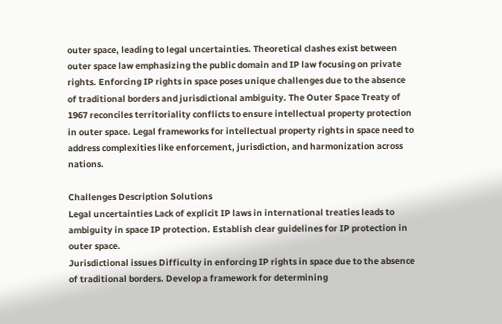outer space, leading to legal uncertainties. Theoretical clashes exist between outer space law emphasizing the public domain and IP law focusing on private rights. Enforcing IP rights in space poses unique challenges due to the absence of traditional borders and jurisdictional ambiguity. The Outer Space Treaty of 1967 reconciles territoriality conflicts to ensure intellectual property protection in outer space. Legal frameworks for intellectual property rights in space need to address complexities like enforcement, jurisdiction, and harmonization across nations.

Challenges Description Solutions
Legal uncertainties Lack of explicit IP laws in international treaties leads to ambiguity in space IP protection. Establish clear guidelines for IP protection in outer space.
Jurisdictional issues Difficulty in enforcing IP rights in space due to the absence of traditional borders. Develop a framework for determining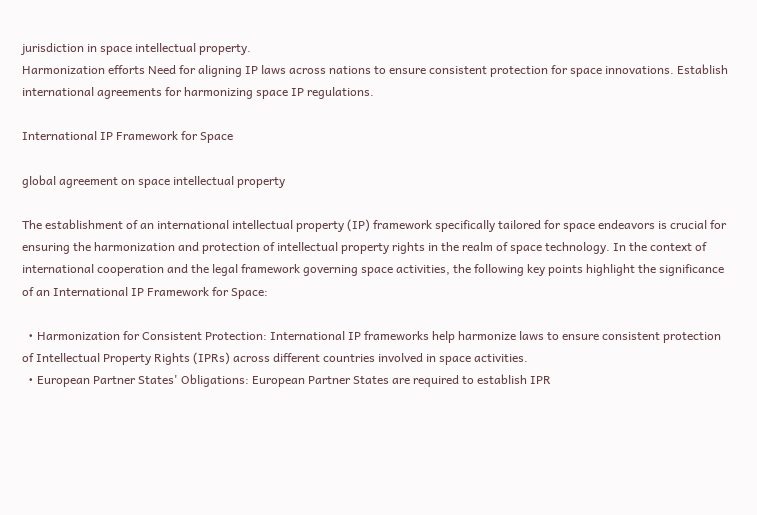jurisdiction in space intellectual property.
Harmonization efforts Need for aligning IP laws across nations to ensure consistent protection for space innovations. Establish international agreements for harmonizing space IP regulations.

International IP Framework for Space

global agreement on space intellectual property

The establishment of an international intellectual property (IP) framework specifically tailored for space endeavors is crucial for ensuring the harmonization and protection of intellectual property rights in the realm of space technology. In the context of international cooperation and the legal framework governing space activities, the following key points highlight the significance of an International IP Framework for Space:

  • Harmonization for Consistent Protection: International IP frameworks help harmonize laws to ensure consistent protection of Intellectual Property Rights (IPRs) across different countries involved in space activities.
  • European Partner States' Obligations: European Partner States are required to establish IPR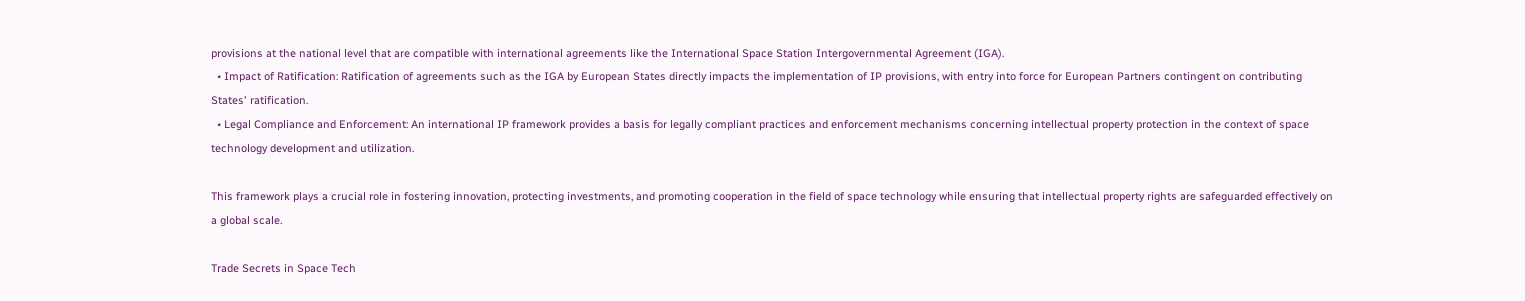provisions at the national level that are compatible with international agreements like the International Space Station Intergovernmental Agreement (IGA).
  • Impact of Ratification: Ratification of agreements such as the IGA by European States directly impacts the implementation of IP provisions, with entry into force for European Partners contingent on contributing States' ratification.
  • Legal Compliance and Enforcement: An international IP framework provides a basis for legally compliant practices and enforcement mechanisms concerning intellectual property protection in the context of space technology development and utilization.

This framework plays a crucial role in fostering innovation, protecting investments, and promoting cooperation in the field of space technology while ensuring that intellectual property rights are safeguarded effectively on a global scale.

Trade Secrets in Space Tech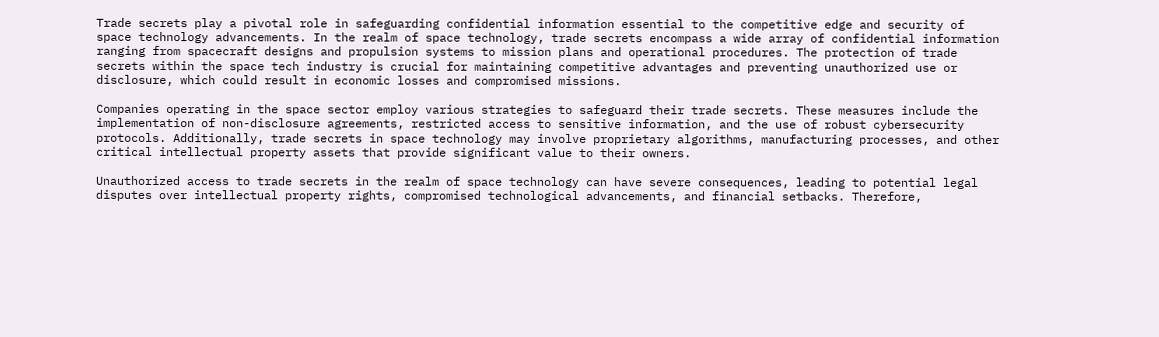Trade secrets play a pivotal role in safeguarding confidential information essential to the competitive edge and security of space technology advancements. In the realm of space technology, trade secrets encompass a wide array of confidential information ranging from spacecraft designs and propulsion systems to mission plans and operational procedures. The protection of trade secrets within the space tech industry is crucial for maintaining competitive advantages and preventing unauthorized use or disclosure, which could result in economic losses and compromised missions.

Companies operating in the space sector employ various strategies to safeguard their trade secrets. These measures include the implementation of non-disclosure agreements, restricted access to sensitive information, and the use of robust cybersecurity protocols. Additionally, trade secrets in space technology may involve proprietary algorithms, manufacturing processes, and other critical intellectual property assets that provide significant value to their owners.

Unauthorized access to trade secrets in the realm of space technology can have severe consequences, leading to potential legal disputes over intellectual property rights, compromised technological advancements, and financial setbacks. Therefore,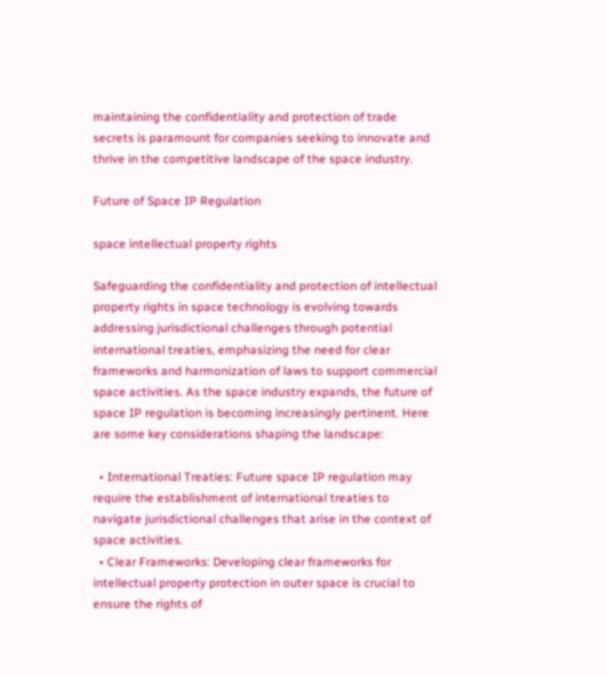maintaining the confidentiality and protection of trade secrets is paramount for companies seeking to innovate and thrive in the competitive landscape of the space industry.

Future of Space IP Regulation

space intellectual property rights

Safeguarding the confidentiality and protection of intellectual property rights in space technology is evolving towards addressing jurisdictional challenges through potential international treaties, emphasizing the need for clear frameworks and harmonization of laws to support commercial space activities. As the space industry expands, the future of space IP regulation is becoming increasingly pertinent. Here are some key considerations shaping the landscape:

  • International Treaties: Future space IP regulation may require the establishment of international treaties to navigate jurisdictional challenges that arise in the context of space activities.
  • Clear Frameworks: Developing clear frameworks for intellectual property protection in outer space is crucial to ensure the rights of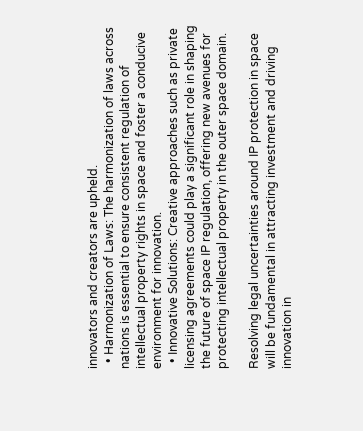innovators and creators are upheld.
  • Harmonization of Laws: The harmonization of laws across nations is essential to ensure consistent regulation of intellectual property rights in space and foster a conducive environment for innovation.
  • Innovative Solutions: Creative approaches such as private licensing agreements could play a significant role in shaping the future of space IP regulation, offering new avenues for protecting intellectual property in the outer space domain.

Resolving legal uncertainties around IP protection in space will be fundamental in attracting investment and driving innovation in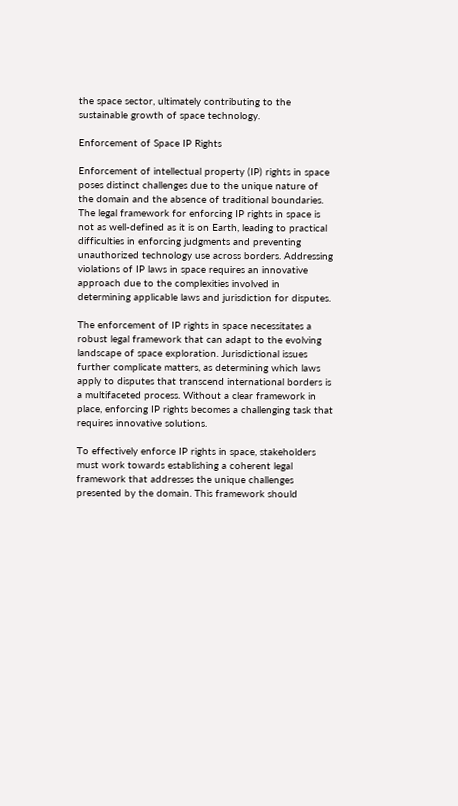the space sector, ultimately contributing to the sustainable growth of space technology.

Enforcement of Space IP Rights

Enforcement of intellectual property (IP) rights in space poses distinct challenges due to the unique nature of the domain and the absence of traditional boundaries. The legal framework for enforcing IP rights in space is not as well-defined as it is on Earth, leading to practical difficulties in enforcing judgments and preventing unauthorized technology use across borders. Addressing violations of IP laws in space requires an innovative approach due to the complexities involved in determining applicable laws and jurisdiction for disputes.

The enforcement of IP rights in space necessitates a robust legal framework that can adapt to the evolving landscape of space exploration. Jurisdictional issues further complicate matters, as determining which laws apply to disputes that transcend international borders is a multifaceted process. Without a clear framework in place, enforcing IP rights becomes a challenging task that requires innovative solutions.

To effectively enforce IP rights in space, stakeholders must work towards establishing a coherent legal framework that addresses the unique challenges presented by the domain. This framework should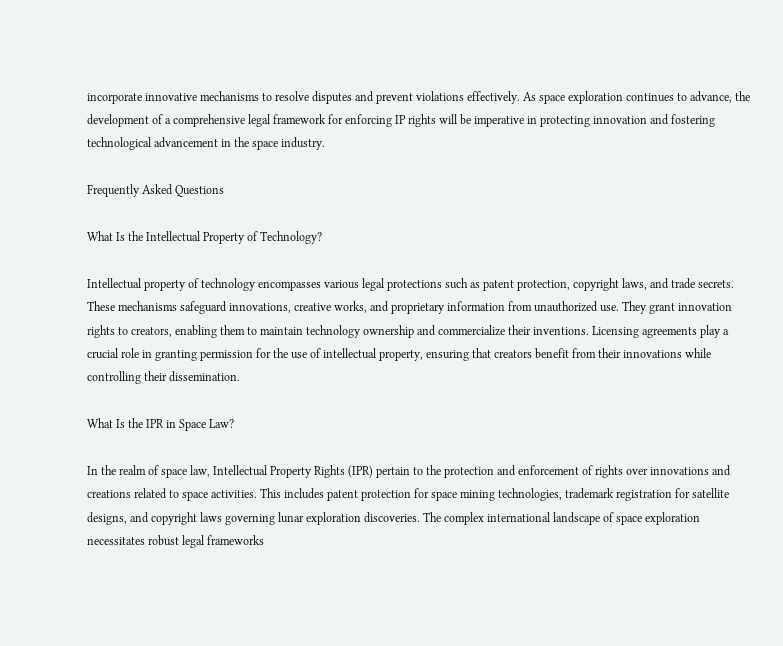incorporate innovative mechanisms to resolve disputes and prevent violations effectively. As space exploration continues to advance, the development of a comprehensive legal framework for enforcing IP rights will be imperative in protecting innovation and fostering technological advancement in the space industry.

Frequently Asked Questions

What Is the Intellectual Property of Technology?

Intellectual property of technology encompasses various legal protections such as patent protection, copyright laws, and trade secrets. These mechanisms safeguard innovations, creative works, and proprietary information from unauthorized use. They grant innovation rights to creators, enabling them to maintain technology ownership and commercialize their inventions. Licensing agreements play a crucial role in granting permission for the use of intellectual property, ensuring that creators benefit from their innovations while controlling their dissemination.

What Is the IPR in Space Law?

In the realm of space law, Intellectual Property Rights (IPR) pertain to the protection and enforcement of rights over innovations and creations related to space activities. This includes patent protection for space mining technologies, trademark registration for satellite designs, and copyright laws governing lunar exploration discoveries. The complex international landscape of space exploration necessitates robust legal frameworks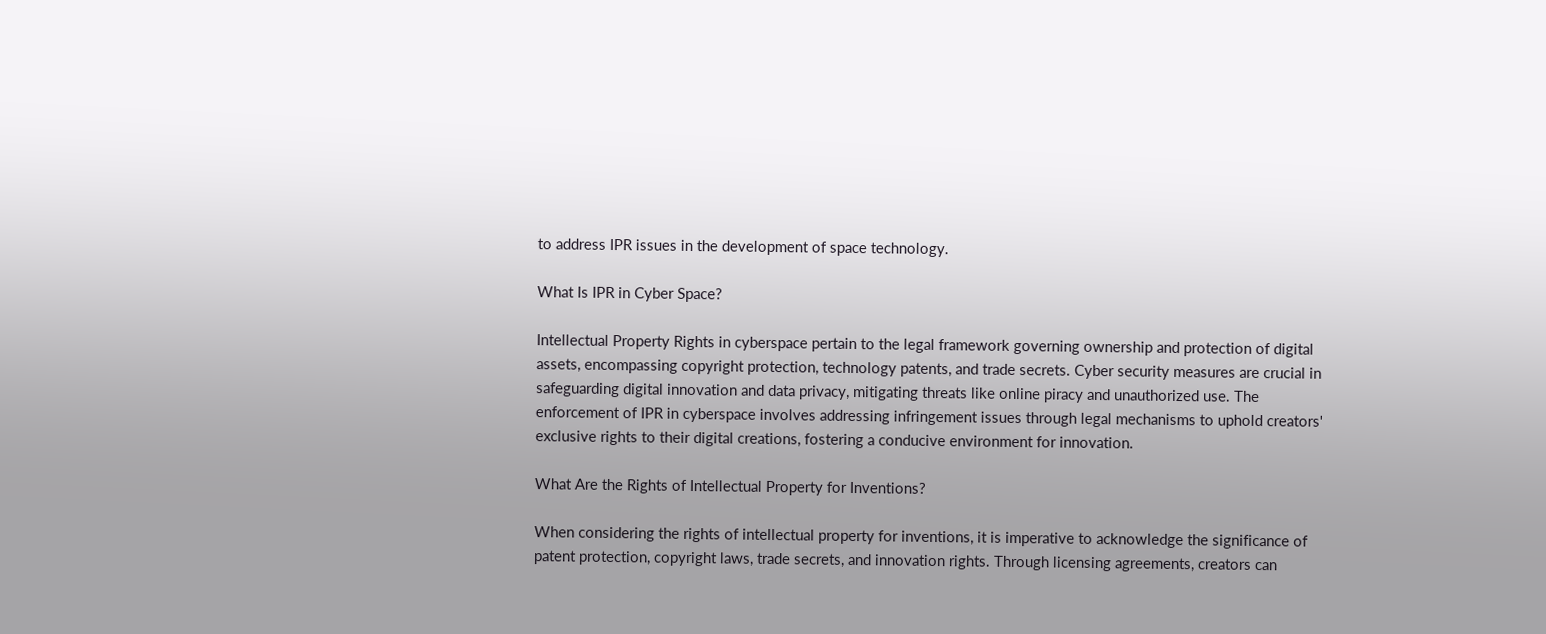to address IPR issues in the development of space technology.

What Is IPR in Cyber Space?

Intellectual Property Rights in cyberspace pertain to the legal framework governing ownership and protection of digital assets, encompassing copyright protection, technology patents, and trade secrets. Cyber security measures are crucial in safeguarding digital innovation and data privacy, mitigating threats like online piracy and unauthorized use. The enforcement of IPR in cyberspace involves addressing infringement issues through legal mechanisms to uphold creators' exclusive rights to their digital creations, fostering a conducive environment for innovation.

What Are the Rights of Intellectual Property for Inventions?

When considering the rights of intellectual property for inventions, it is imperative to acknowledge the significance of patent protection, copyright laws, trade secrets, and innovation rights. Through licensing agreements, creators can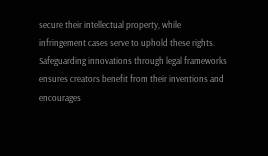secure their intellectual property, while infringement cases serve to uphold these rights. Safeguarding innovations through legal frameworks ensures creators benefit from their inventions and encourages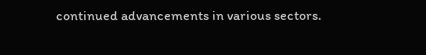continued advancements in various sectors.